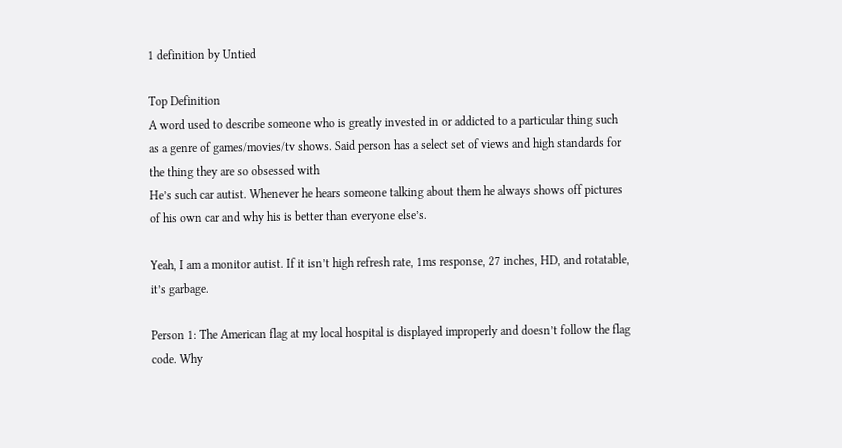1 definition by Untied

Top Definition
A word used to describe someone who is greatly invested in or addicted to a particular thing such as a genre of games/movies/tv shows. Said person has a select set of views and high standards for the thing they are so obsessed with
He’s such car autist. Whenever he hears someone talking about them he always shows off pictures of his own car and why his is better than everyone else’s.

Yeah, I am a monitor autist. If it isn’t high refresh rate, 1ms response, 27 inches, HD, and rotatable, it’s garbage.

Person 1: The American flag at my local hospital is displayed improperly and doesn’t follow the flag code. Why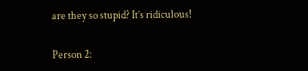are they so stupid? It’s ridiculous!

Person 2: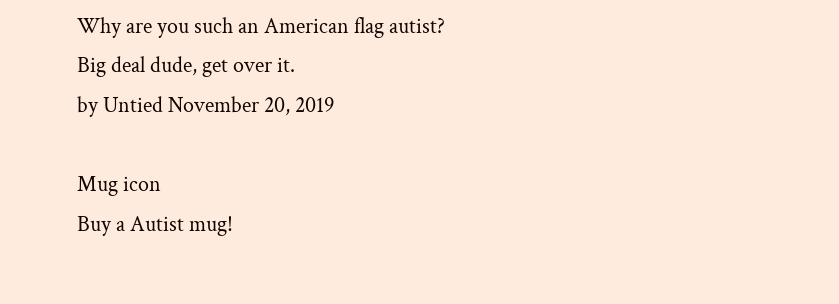Why are you such an American flag autist? Big deal dude, get over it.
by Untied November 20, 2019

Mug icon
Buy a Autist mug!